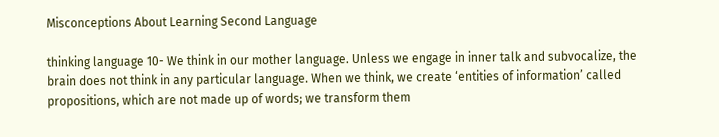Misconceptions About Learning Second Language

thinking language 10- We think in our mother language. Unless we engage in inner talk and subvocalize, the brain does not think in any particular language. When we think, we create ‘entities of information’ called propositions, which are not made up of words; we transform them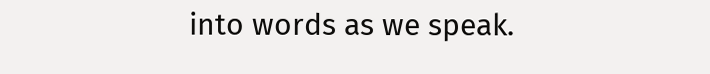into words as we speak.